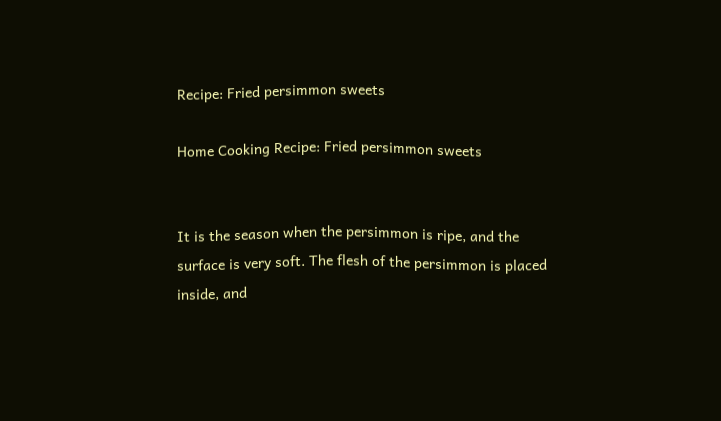Recipe: Fried persimmon sweets

Home Cooking Recipe: Fried persimmon sweets


It is the season when the persimmon is ripe, and the surface is very soft. The flesh of the persimmon is placed inside, and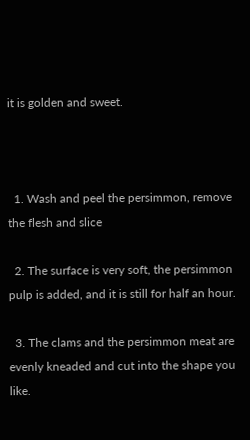it is golden and sweet.



  1. Wash and peel the persimmon, remove the flesh and slice

  2. The surface is very soft, the persimmon pulp is added, and it is still for half an hour.

  3. The clams and the persimmon meat are evenly kneaded and cut into the shape you like.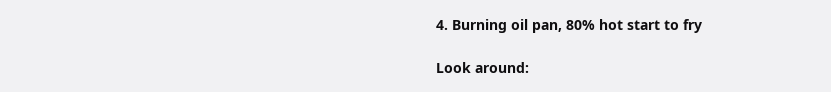4. Burning oil pan, 80% hot start to fry

Look around: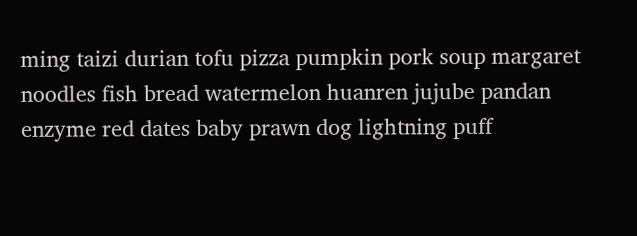ming taizi durian tofu pizza pumpkin pork soup margaret noodles fish bread watermelon huanren jujube pandan enzyme red dates baby prawn dog lightning puff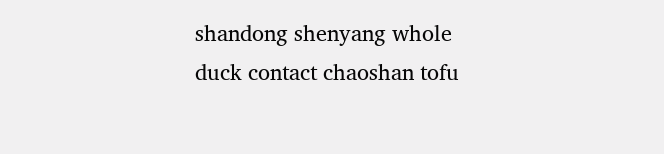shandong shenyang whole duck contact chaoshan tofu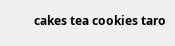cakes tea cookies taro